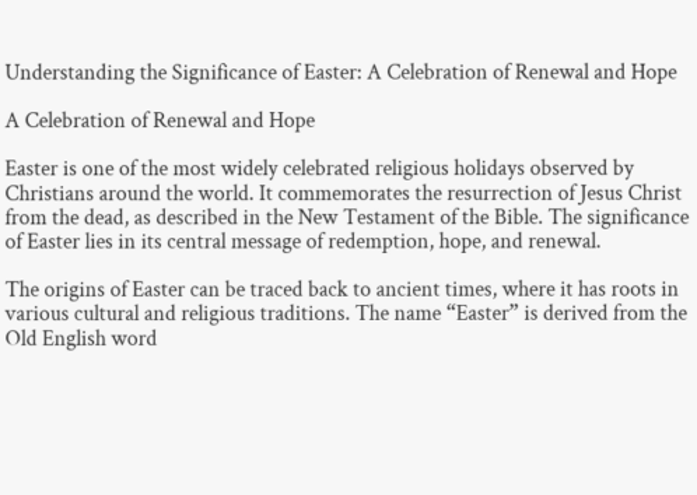Understanding the Significance of Easter: A Celebration of Renewal and Hope

A Celebration of Renewal and Hope

Easter is one of the most widely celebrated religious holidays observed by Christians around the world. It commemorates the resurrection of Jesus Christ from the dead, as described in the New Testament of the Bible. The significance of Easter lies in its central message of redemption, hope, and renewal.

The origins of Easter can be traced back to ancient times, where it has roots in various cultural and religious traditions. The name “Easter” is derived from the Old English word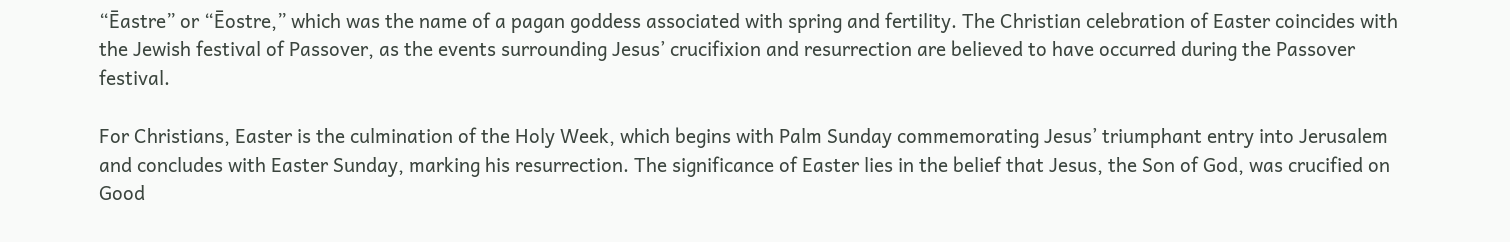“Ēastre” or “Ēostre,” which was the name of a pagan goddess associated with spring and fertility. The Christian celebration of Easter coincides with the Jewish festival of Passover, as the events surrounding Jesus’ crucifixion and resurrection are believed to have occurred during the Passover festival.

For Christians, Easter is the culmination of the Holy Week, which begins with Palm Sunday commemorating Jesus’ triumphant entry into Jerusalem and concludes with Easter Sunday, marking his resurrection. The significance of Easter lies in the belief that Jesus, the Son of God, was crucified on Good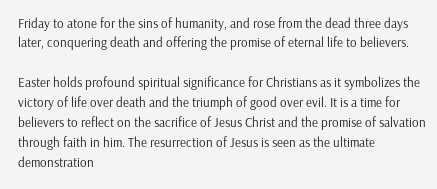Friday to atone for the sins of humanity, and rose from the dead three days later, conquering death and offering the promise of eternal life to believers.

Easter holds profound spiritual significance for Christians as it symbolizes the victory of life over death and the triumph of good over evil. It is a time for believers to reflect on the sacrifice of Jesus Christ and the promise of salvation through faith in him. The resurrection of Jesus is seen as the ultimate demonstration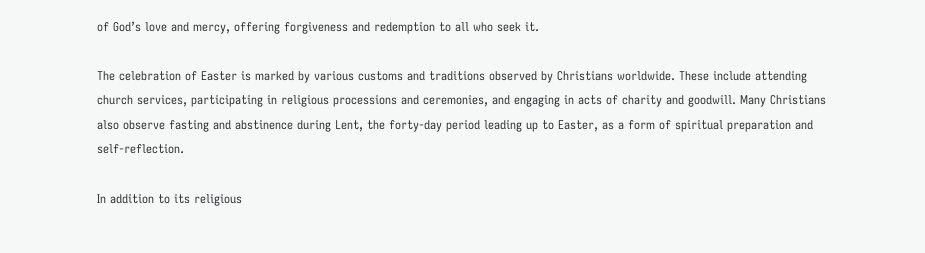of God’s love and mercy, offering forgiveness and redemption to all who seek it.

The celebration of Easter is marked by various customs and traditions observed by Christians worldwide. These include attending church services, participating in religious processions and ceremonies, and engaging in acts of charity and goodwill. Many Christians also observe fasting and abstinence during Lent, the forty-day period leading up to Easter, as a form of spiritual preparation and self-reflection.

In addition to its religious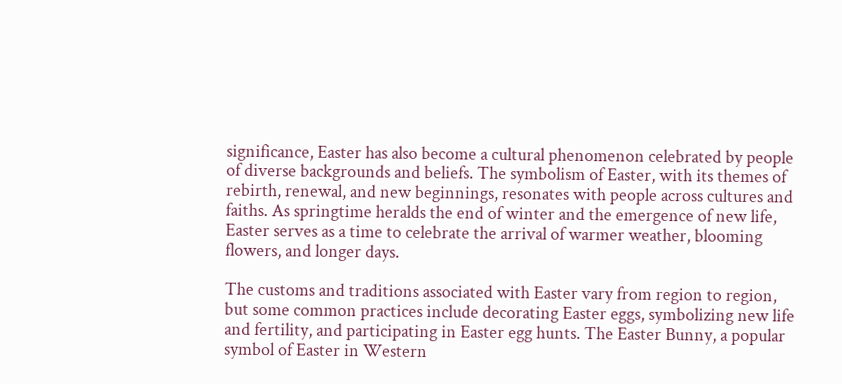significance, Easter has also become a cultural phenomenon celebrated by people of diverse backgrounds and beliefs. The symbolism of Easter, with its themes of rebirth, renewal, and new beginnings, resonates with people across cultures and faiths. As springtime heralds the end of winter and the emergence of new life, Easter serves as a time to celebrate the arrival of warmer weather, blooming flowers, and longer days.

The customs and traditions associated with Easter vary from region to region, but some common practices include decorating Easter eggs, symbolizing new life and fertility, and participating in Easter egg hunts. The Easter Bunny, a popular symbol of Easter in Western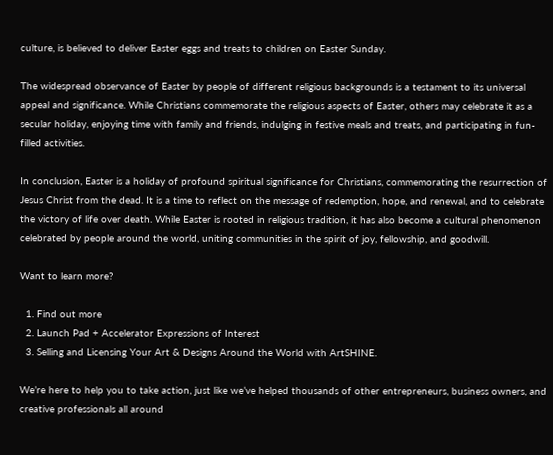culture, is believed to deliver Easter eggs and treats to children on Easter Sunday.

The widespread observance of Easter by people of different religious backgrounds is a testament to its universal appeal and significance. While Christians commemorate the religious aspects of Easter, others may celebrate it as a secular holiday, enjoying time with family and friends, indulging in festive meals and treats, and participating in fun-filled activities.

In conclusion, Easter is a holiday of profound spiritual significance for Christians, commemorating the resurrection of Jesus Christ from the dead. It is a time to reflect on the message of redemption, hope, and renewal, and to celebrate the victory of life over death. While Easter is rooted in religious tradition, it has also become a cultural phenomenon celebrated by people around the world, uniting communities in the spirit of joy, fellowship, and goodwill.

Want to learn more?

  1. Find out more
  2. Launch Pad + Accelerator Expressions of Interest
  3. Selling and Licensing Your Art & Designs Around the World with ArtSHINE.

We’re here to help you to take action, just like we’ve helped thousands of other entrepreneurs, business owners, and creative professionals all around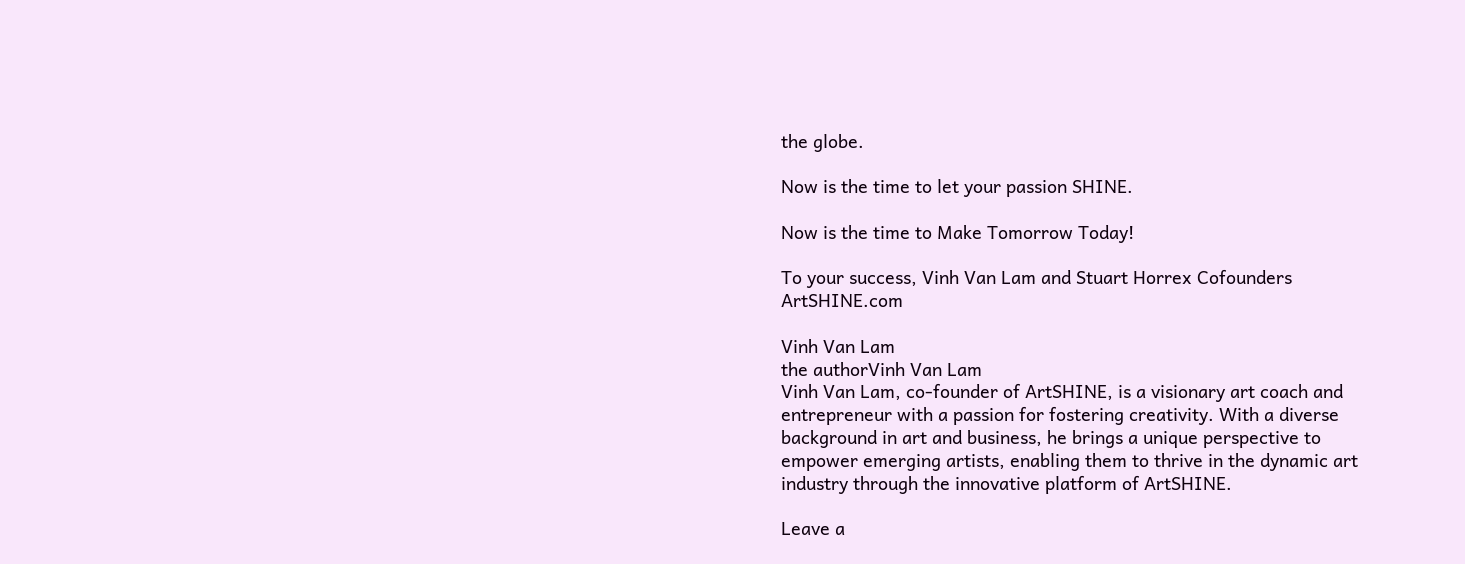the globe.

Now is the time to let your passion SHINE.

Now is the time to Make Tomorrow Today!

To your success, Vinh Van Lam and Stuart Horrex Cofounders ArtSHINE.com

Vinh Van Lam
the authorVinh Van Lam
Vinh Van Lam, co-founder of ArtSHINE, is a visionary art coach and entrepreneur with a passion for fostering creativity. With a diverse background in art and business, he brings a unique perspective to empower emerging artists, enabling them to thrive in the dynamic art industry through the innovative platform of ArtSHINE.

Leave a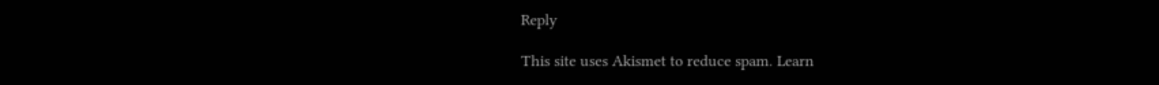Reply

This site uses Akismet to reduce spam. Learn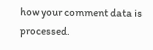how your comment data is processed.